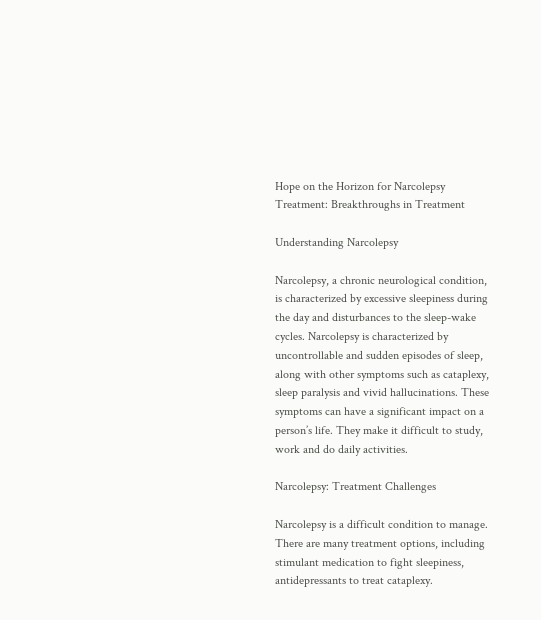Hope on the Horizon for Narcolepsy Treatment: Breakthroughs in Treatment

Understanding Narcolepsy

Narcolepsy, a chronic neurological condition, is characterized by excessive sleepiness during the day and disturbances to the sleep-wake cycles. Narcolepsy is characterized by uncontrollable and sudden episodes of sleep, along with other symptoms such as cataplexy, sleep paralysis and vivid hallucinations. These symptoms can have a significant impact on a person’s life. They make it difficult to study, work and do daily activities.

Narcolepsy: Treatment Challenges

Narcolepsy is a difficult condition to manage. There are many treatment options, including stimulant medication to fight sleepiness, antidepressants to treat cataplexy.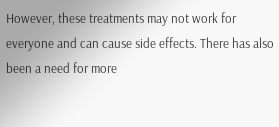However, these treatments may not work for everyone and can cause side effects. There has also been a need for more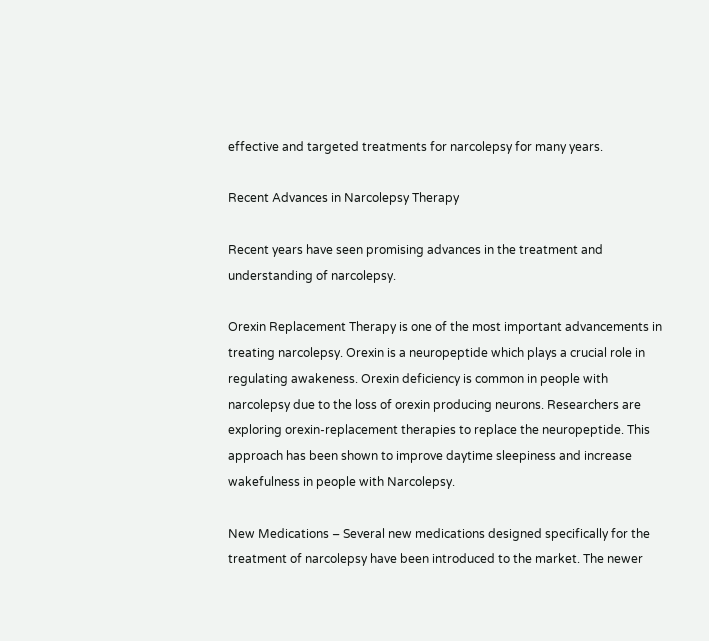effective and targeted treatments for narcolepsy for many years.

Recent Advances in Narcolepsy Therapy

Recent years have seen promising advances in the treatment and understanding of narcolepsy.

Orexin Replacement Therapy is one of the most important advancements in treating narcolepsy. Orexin is a neuropeptide which plays a crucial role in regulating awakeness. Orexin deficiency is common in people with narcolepsy due to the loss of orexin producing neurons. Researchers are exploring orexin-replacement therapies to replace the neuropeptide. This approach has been shown to improve daytime sleepiness and increase wakefulness in people with Narcolepsy.

New Medications – Several new medications designed specifically for the treatment of narcolepsy have been introduced to the market. The newer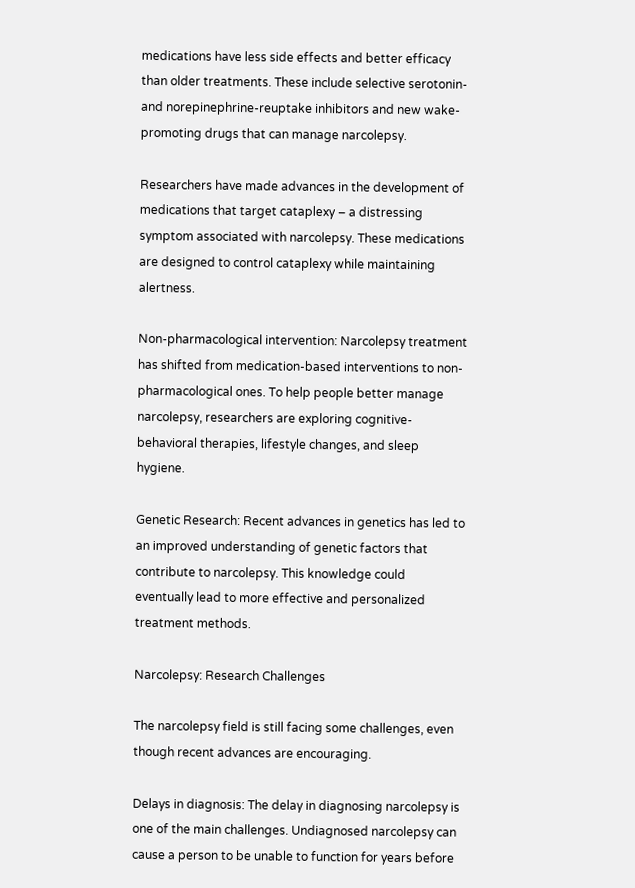medications have less side effects and better efficacy than older treatments. These include selective serotonin- and norepinephrine-reuptake inhibitors and new wake-promoting drugs that can manage narcolepsy.

Researchers have made advances in the development of medications that target cataplexy – a distressing symptom associated with narcolepsy. These medications are designed to control cataplexy while maintaining alertness.

Non-pharmacological intervention: Narcolepsy treatment has shifted from medication-based interventions to non-pharmacological ones. To help people better manage narcolepsy, researchers are exploring cognitive-behavioral therapies, lifestyle changes, and sleep hygiene.

Genetic Research: Recent advances in genetics has led to an improved understanding of genetic factors that contribute to narcolepsy. This knowledge could eventually lead to more effective and personalized treatment methods.

Narcolepsy: Research Challenges

The narcolepsy field is still facing some challenges, even though recent advances are encouraging.

Delays in diagnosis: The delay in diagnosing narcolepsy is one of the main challenges. Undiagnosed narcolepsy can cause a person to be unable to function for years before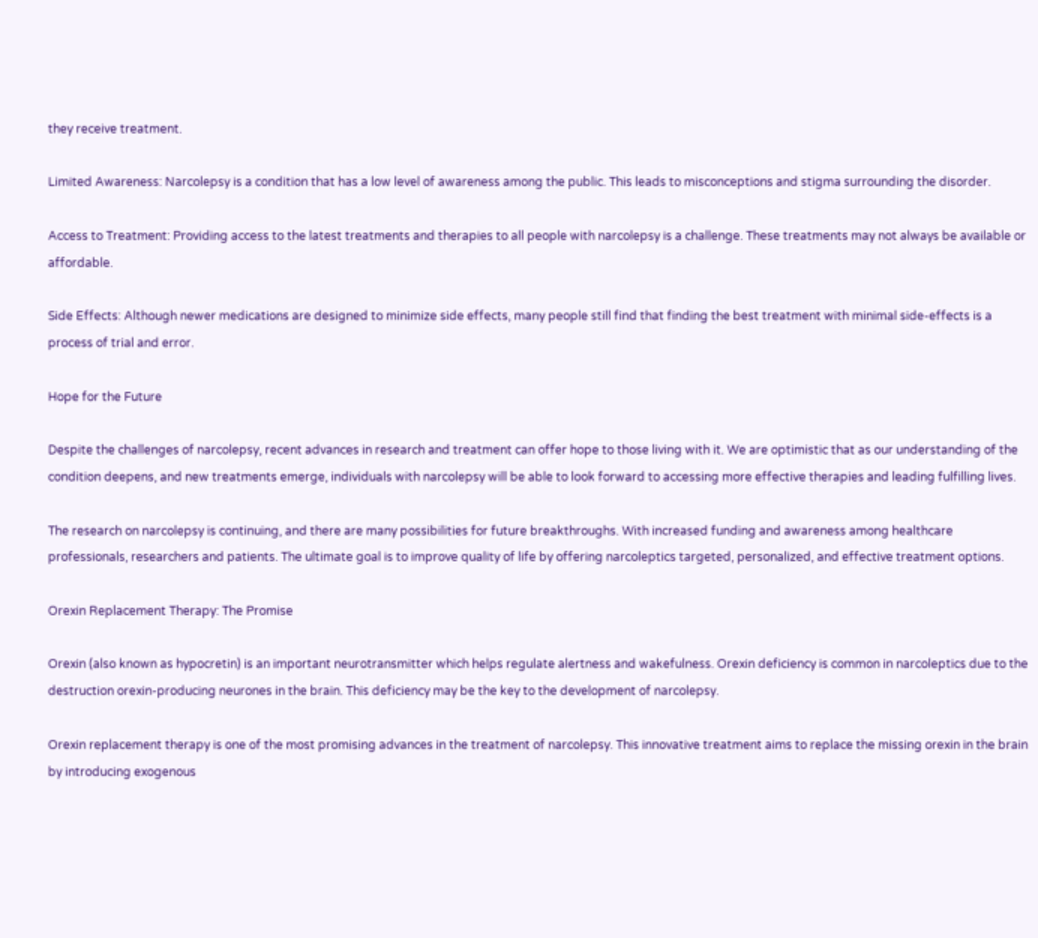they receive treatment.

Limited Awareness: Narcolepsy is a condition that has a low level of awareness among the public. This leads to misconceptions and stigma surrounding the disorder.

Access to Treatment: Providing access to the latest treatments and therapies to all people with narcolepsy is a challenge. These treatments may not always be available or affordable.

Side Effects: Although newer medications are designed to minimize side effects, many people still find that finding the best treatment with minimal side-effects is a process of trial and error.

Hope for the Future

Despite the challenges of narcolepsy, recent advances in research and treatment can offer hope to those living with it. We are optimistic that as our understanding of the condition deepens, and new treatments emerge, individuals with narcolepsy will be able to look forward to accessing more effective therapies and leading fulfilling lives.

The research on narcolepsy is continuing, and there are many possibilities for future breakthroughs. With increased funding and awareness among healthcare professionals, researchers and patients. The ultimate goal is to improve quality of life by offering narcoleptics targeted, personalized, and effective treatment options.

Orexin Replacement Therapy: The Promise

Orexin (also known as hypocretin) is an important neurotransmitter which helps regulate alertness and wakefulness. Orexin deficiency is common in narcoleptics due to the destruction orexin-producing neurones in the brain. This deficiency may be the key to the development of narcolepsy.

Orexin replacement therapy is one of the most promising advances in the treatment of narcolepsy. This innovative treatment aims to replace the missing orexin in the brain by introducing exogenous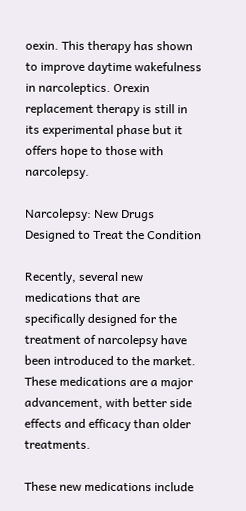oexin. This therapy has shown to improve daytime wakefulness in narcoleptics. Orexin replacement therapy is still in its experimental phase but it offers hope to those with narcolepsy.

Narcolepsy: New Drugs Designed to Treat the Condition

Recently, several new medications that are specifically designed for the treatment of narcolepsy have been introduced to the market. These medications are a major advancement, with better side effects and efficacy than older treatments.

These new medications include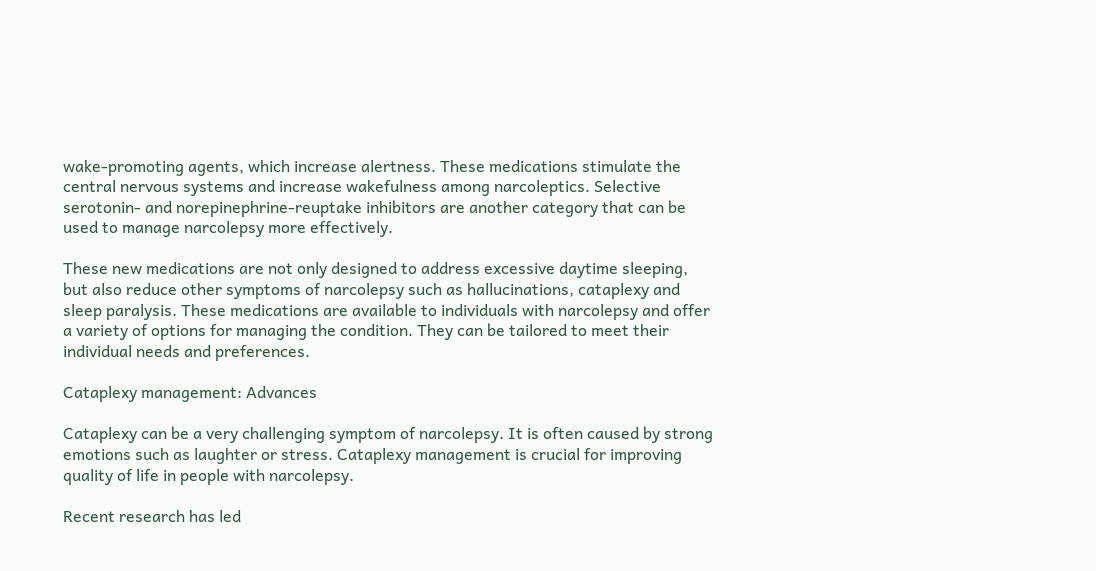wake-promoting agents, which increase alertness. These medications stimulate the central nervous systems and increase wakefulness among narcoleptics. Selective serotonin- and norepinephrine-reuptake inhibitors are another category that can be used to manage narcolepsy more effectively.

These new medications are not only designed to address excessive daytime sleeping, but also reduce other symptoms of narcolepsy such as hallucinations, cataplexy and sleep paralysis. These medications are available to individuals with narcolepsy and offer a variety of options for managing the condition. They can be tailored to meet their individual needs and preferences.

Cataplexy management: Advances

Cataplexy can be a very challenging symptom of narcolepsy. It is often caused by strong emotions such as laughter or stress. Cataplexy management is crucial for improving quality of life in people with narcolepsy.

Recent research has led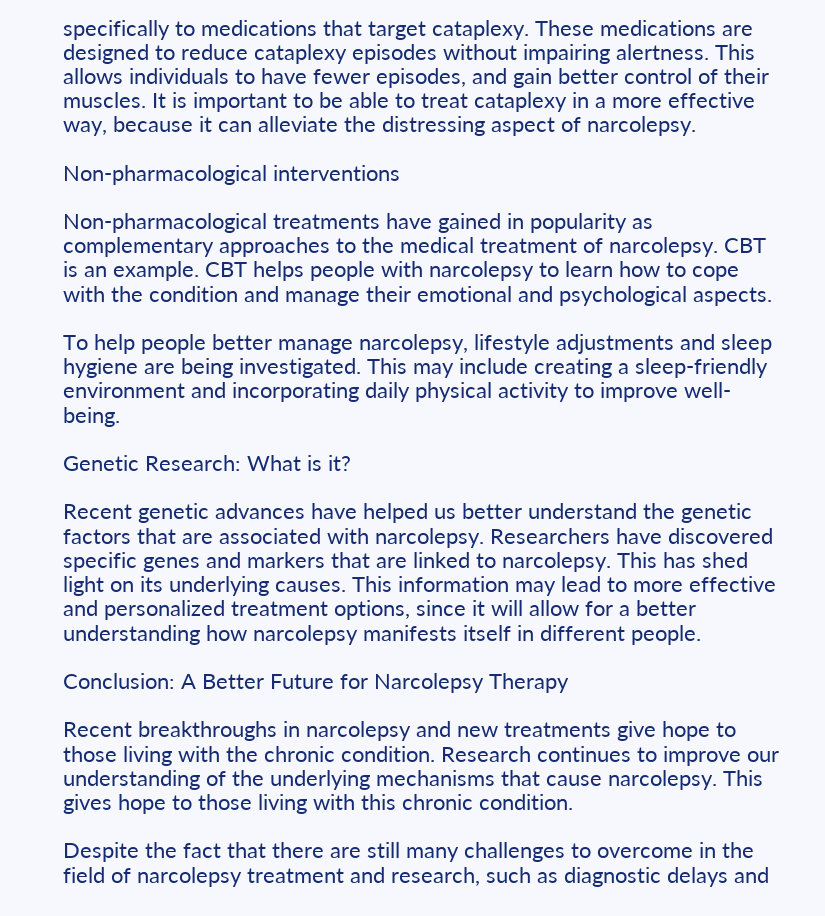specifically to medications that target cataplexy. These medications are designed to reduce cataplexy episodes without impairing alertness. This allows individuals to have fewer episodes, and gain better control of their muscles. It is important to be able to treat cataplexy in a more effective way, because it can alleviate the distressing aspect of narcolepsy.

Non-pharmacological interventions

Non-pharmacological treatments have gained in popularity as complementary approaches to the medical treatment of narcolepsy. CBT is an example. CBT helps people with narcolepsy to learn how to cope with the condition and manage their emotional and psychological aspects.

To help people better manage narcolepsy, lifestyle adjustments and sleep hygiene are being investigated. This may include creating a sleep-friendly environment and incorporating daily physical activity to improve well-being.

Genetic Research: What is it?

Recent genetic advances have helped us better understand the genetic factors that are associated with narcolepsy. Researchers have discovered specific genes and markers that are linked to narcolepsy. This has shed light on its underlying causes. This information may lead to more effective and personalized treatment options, since it will allow for a better understanding how narcolepsy manifests itself in different people.

Conclusion: A Better Future for Narcolepsy Therapy

Recent breakthroughs in narcolepsy and new treatments give hope to those living with the chronic condition. Research continues to improve our understanding of the underlying mechanisms that cause narcolepsy. This gives hope to those living with this chronic condition.

Despite the fact that there are still many challenges to overcome in the field of narcolepsy treatment and research, such as diagnostic delays and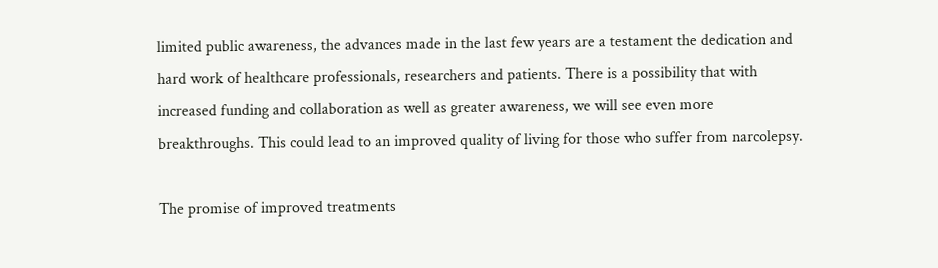limited public awareness, the advances made in the last few years are a testament the dedication and hard work of healthcare professionals, researchers and patients. There is a possibility that with increased funding and collaboration as well as greater awareness, we will see even more breakthroughs. This could lead to an improved quality of living for those who suffer from narcolepsy.

The promise of improved treatments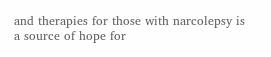and therapies for those with narcolepsy is a source of hope for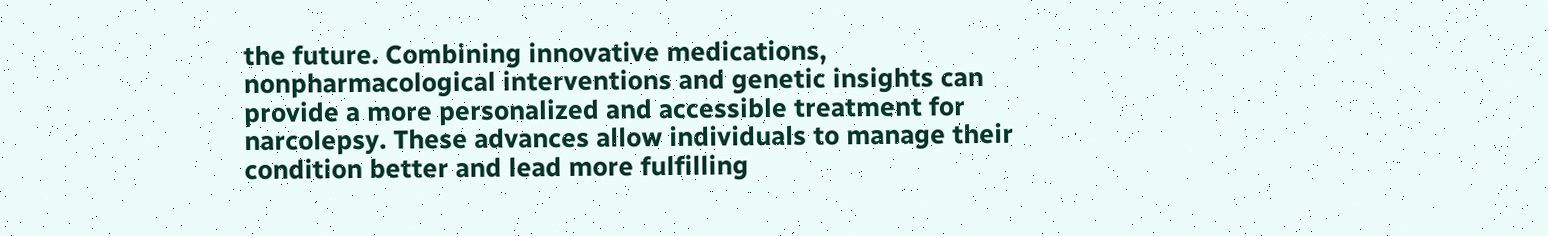the future. Combining innovative medications, nonpharmacological interventions and genetic insights can provide a more personalized and accessible treatment for narcolepsy. These advances allow individuals to manage their condition better and lead more fulfilling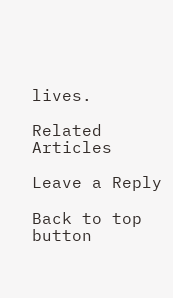lives.

Related Articles

Leave a Reply

Back to top button